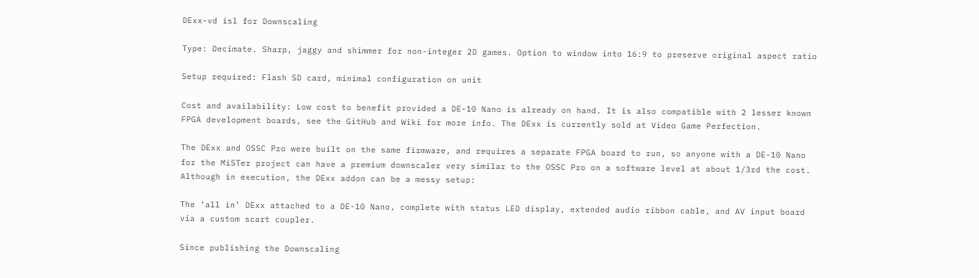DExx-vd isl for Downscaling

Type: Decimate. Sharp, jaggy and shimmer for non-integer 2D games. Option to window into 16:9 to preserve original aspect ratio

Setup required: Flash SD card, minimal configuration on unit

Cost and availability: Low cost to benefit provided a DE-10 Nano is already on hand. It is also compatible with 2 lesser known FPGA development boards, see the GitHub and Wiki for more info. The DExx is currently sold at Video Game Perfection.

The DExx and OSSC Pro were built on the same firmware, and requires a separate FPGA board to run, so anyone with a DE-10 Nano for the MiSTer project can have a premium downscaler very similar to the OSSC Pro on a software level at about 1/3rd the cost. Although in execution, the DExx addon can be a messy setup:

The ‘all in’ DExx attached to a DE-10 Nano, complete with status LED display, extended audio ribbon cable, and AV input board via a custom scart coupler.

Since publishing the Downscaling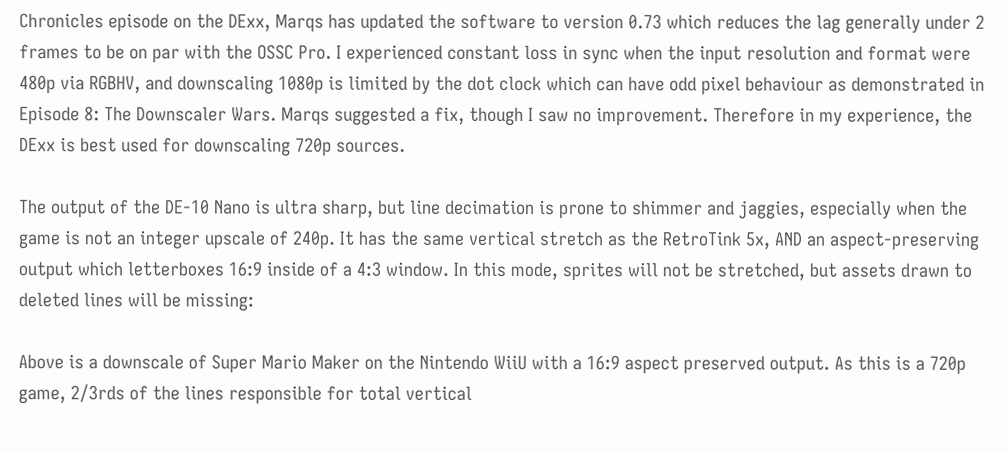Chronicles episode on the DExx, Marqs has updated the software to version 0.73 which reduces the lag generally under 2 frames to be on par with the OSSC Pro. I experienced constant loss in sync when the input resolution and format were 480p via RGBHV, and downscaling 1080p is limited by the dot clock which can have odd pixel behaviour as demonstrated in Episode 8: The Downscaler Wars. Marqs suggested a fix, though I saw no improvement. Therefore in my experience, the DExx is best used for downscaling 720p sources.

The output of the DE-10 Nano is ultra sharp, but line decimation is prone to shimmer and jaggies, especially when the game is not an integer upscale of 240p. It has the same vertical stretch as the RetroTink 5x, AND an aspect-preserving output which letterboxes 16:9 inside of a 4:3 window. In this mode, sprites will not be stretched, but assets drawn to deleted lines will be missing:

Above is a downscale of Super Mario Maker on the Nintendo WiiU with a 16:9 aspect preserved output. As this is a 720p game, 2/3rds of the lines responsible for total vertical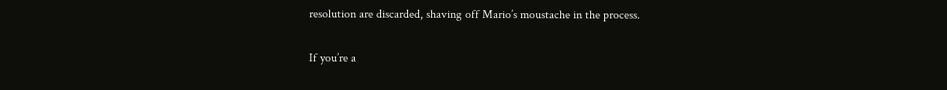resolution are discarded, shaving off Mario’s moustache in the process.

If you’re a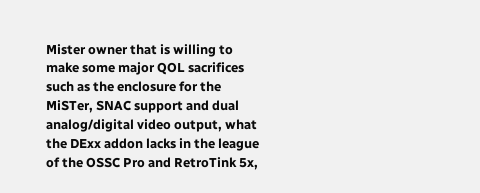Mister owner that is willing to make some major QOL sacrifices such as the enclosure for the MiSTer, SNAC support and dual analog/digital video output, what the DExx addon lacks in the league of the OSSC Pro and RetroTink 5x,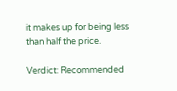it makes up for being less than half the price.

Verdict: Recommended